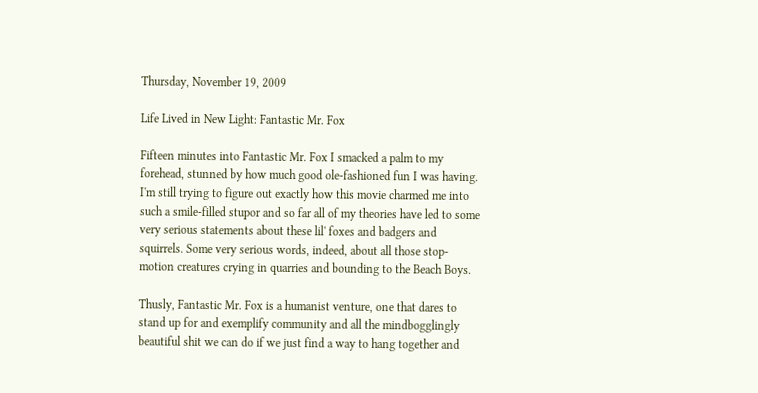Thursday, November 19, 2009

Life Lived in New Light: Fantastic Mr. Fox

Fifteen minutes into Fantastic Mr. Fox I smacked a palm to my forehead, stunned by how much good ole-fashioned fun I was having. I'm still trying to figure out exactly how this movie charmed me into such a smile-filled stupor and so far all of my theories have led to some very serious statements about these lil' foxes and badgers and squirrels. Some very serious words, indeed, about all those stop-motion creatures crying in quarries and bounding to the Beach Boys.

Thusly, Fantastic Mr. Fox is a humanist venture, one that dares to stand up for and exemplify community and all the mindbogglingly beautiful shit we can do if we just find a way to hang together and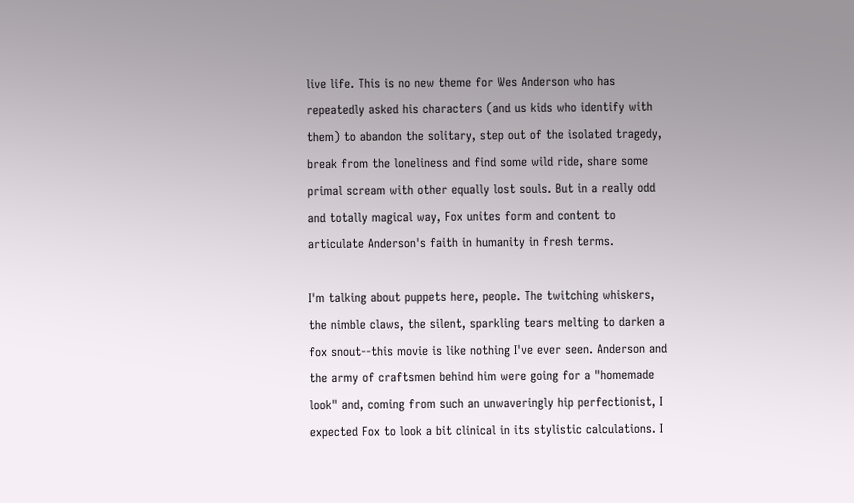live life. This is no new theme for Wes Anderson who has repeatedly asked his characters (and us kids who identify with them) to abandon the solitary, step out of the isolated tragedy, break from the loneliness and find some wild ride, share some primal scream with other equally lost souls. But in a really odd and totally magical way, Fox unites form and content to articulate Anderson's faith in humanity in fresh terms.

I'm talking about puppets here, people. The twitching whiskers, the nimble claws, the silent, sparkling tears melting to darken a fox snout--this movie is like nothing I've ever seen. Anderson and the army of craftsmen behind him were going for a "homemade look" and, coming from such an unwaveringly hip perfectionist, I expected Fox to look a bit clinical in its stylistic calculations. I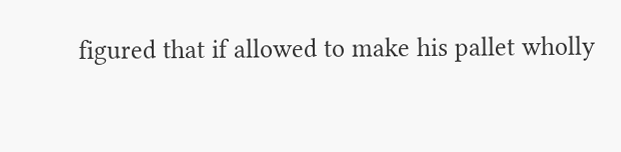figured that if allowed to make his pallet wholly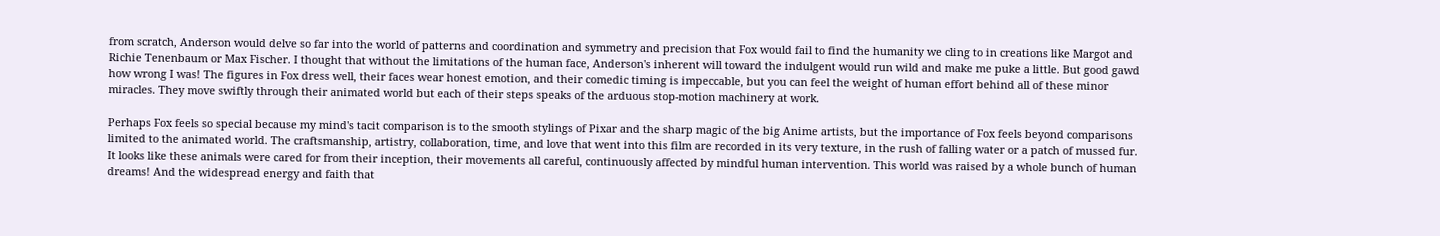from scratch, Anderson would delve so far into the world of patterns and coordination and symmetry and precision that Fox would fail to find the humanity we cling to in creations like Margot and Richie Tenenbaum or Max Fischer. I thought that without the limitations of the human face, Anderson's inherent will toward the indulgent would run wild and make me puke a little. But good gawd how wrong I was! The figures in Fox dress well, their faces wear honest emotion, and their comedic timing is impeccable, but you can feel the weight of human effort behind all of these minor miracles. They move swiftly through their animated world but each of their steps speaks of the arduous stop-motion machinery at work.

Perhaps Fox feels so special because my mind's tacit comparison is to the smooth stylings of Pixar and the sharp magic of the big Anime artists, but the importance of Fox feels beyond comparisons limited to the animated world. The craftsmanship, artistry, collaboration, time, and love that went into this film are recorded in its very texture, in the rush of falling water or a patch of mussed fur. It looks like these animals were cared for from their inception, their movements all careful, continuously affected by mindful human intervention. This world was raised by a whole bunch of human dreams! And the widespread energy and faith that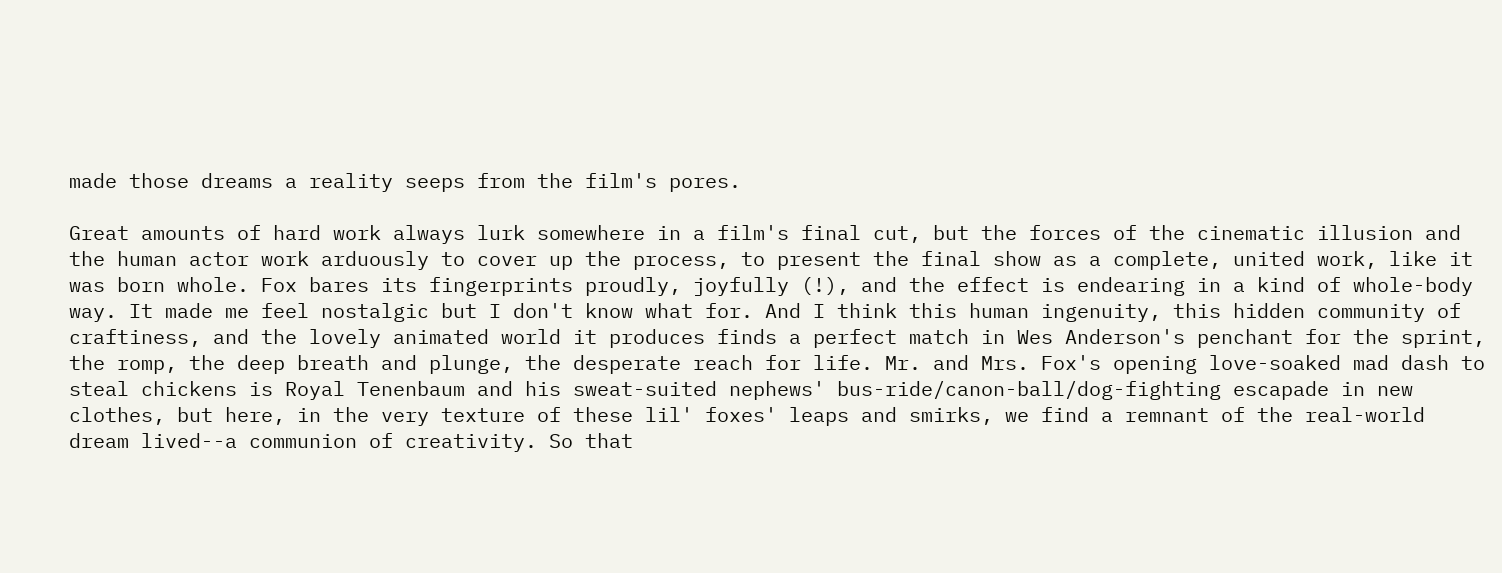made those dreams a reality seeps from the film's pores.

Great amounts of hard work always lurk somewhere in a film's final cut, but the forces of the cinematic illusion and the human actor work arduously to cover up the process, to present the final show as a complete, united work, like it was born whole. Fox bares its fingerprints proudly, joyfully (!), and the effect is endearing in a kind of whole-body way. It made me feel nostalgic but I don't know what for. And I think this human ingenuity, this hidden community of craftiness, and the lovely animated world it produces finds a perfect match in Wes Anderson's penchant for the sprint, the romp, the deep breath and plunge, the desperate reach for life. Mr. and Mrs. Fox's opening love-soaked mad dash to steal chickens is Royal Tenenbaum and his sweat-suited nephews' bus-ride/canon-ball/dog-fighting escapade in new clothes, but here, in the very texture of these lil' foxes' leaps and smirks, we find a remnant of the real-world dream lived--a communion of creativity. So that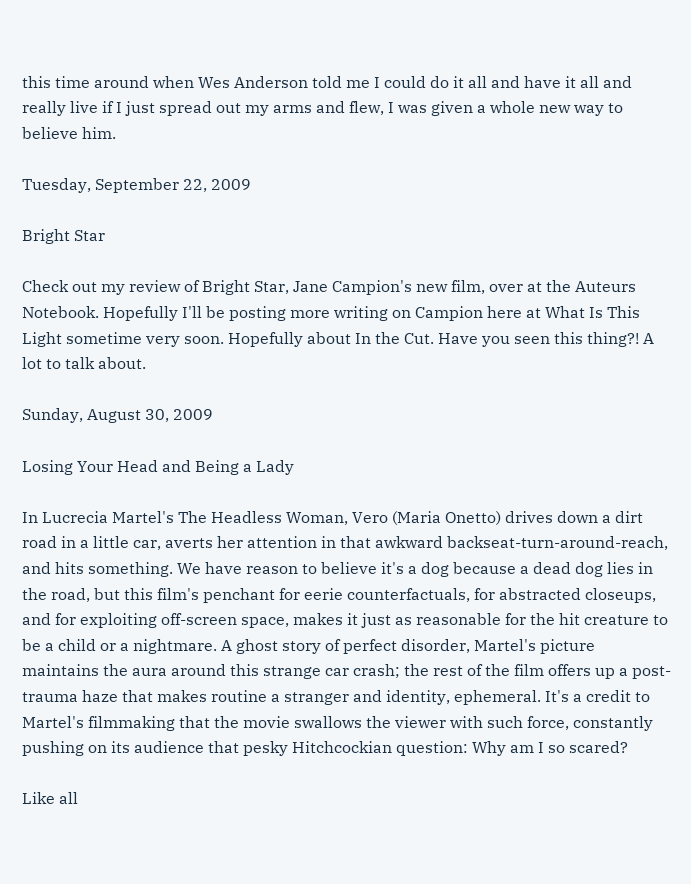this time around when Wes Anderson told me I could do it all and have it all and really live if I just spread out my arms and flew, I was given a whole new way to believe him.

Tuesday, September 22, 2009

Bright Star

Check out my review of Bright Star, Jane Campion's new film, over at the Auteurs Notebook. Hopefully I'll be posting more writing on Campion here at What Is This Light sometime very soon. Hopefully about In the Cut. Have you seen this thing?! A lot to talk about.

Sunday, August 30, 2009

Losing Your Head and Being a Lady

In Lucrecia Martel's The Headless Woman, Vero (Maria Onetto) drives down a dirt road in a little car, averts her attention in that awkward backseat-turn-around-reach, and hits something. We have reason to believe it's a dog because a dead dog lies in the road, but this film's penchant for eerie counterfactuals, for abstracted closeups, and for exploiting off-screen space, makes it just as reasonable for the hit creature to be a child or a nightmare. A ghost story of perfect disorder, Martel's picture maintains the aura around this strange car crash; the rest of the film offers up a post-trauma haze that makes routine a stranger and identity, ephemeral. It's a credit to Martel's filmmaking that the movie swallows the viewer with such force, constantly pushing on its audience that pesky Hitchcockian question: Why am I so scared?

Like all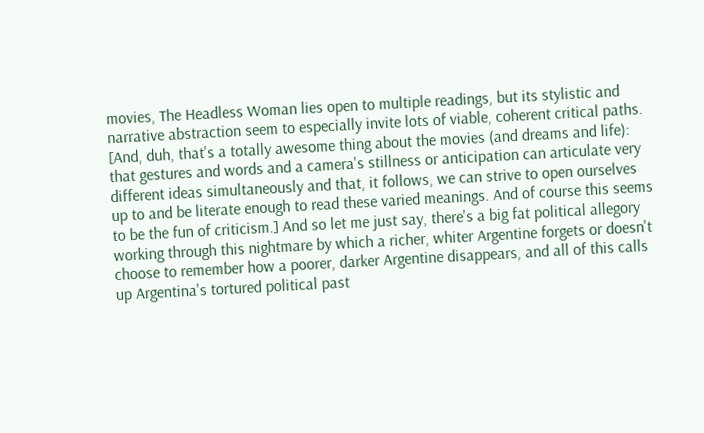movies, The Headless Woman lies open to multiple readings, but its stylistic and narrative abstraction seem to especially invite lots of viable, coherent critical paths. [And, duh, that's a totally awesome thing about the movies (and dreams and life): that gestures and words and a camera's stillness or anticipation can articulate very different ideas simultaneously and that, it follows, we can strive to open ourselves up to and be literate enough to read these varied meanings. And of course this seems to be the fun of criticism.] And so let me just say, there's a big fat political allegory working through this nightmare by which a richer, whiter Argentine forgets or doesn't choose to remember how a poorer, darker Argentine disappears, and all of this calls up Argentina's tortured political past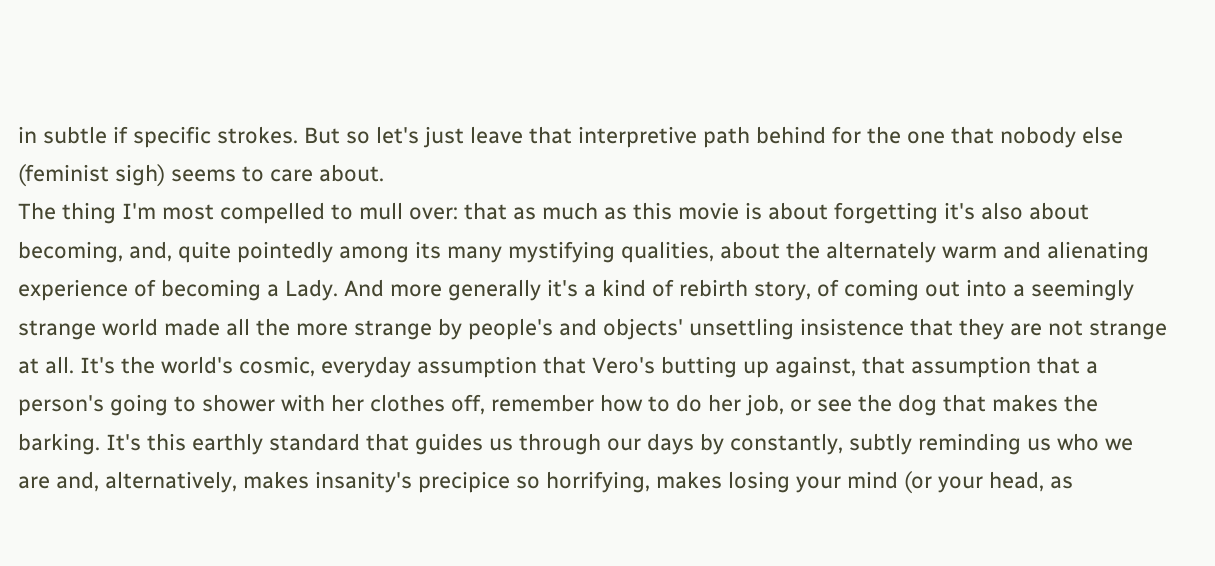in subtle if specific strokes. But so let's just leave that interpretive path behind for the one that nobody else (feminist sigh) seems to care about.
The thing I'm most compelled to mull over: that as much as this movie is about forgetting it's also about becoming, and, quite pointedly among its many mystifying qualities, about the alternately warm and alienating experience of becoming a Lady. And more generally it's a kind of rebirth story, of coming out into a seemingly strange world made all the more strange by people's and objects' unsettling insistence that they are not strange at all. It's the world's cosmic, everyday assumption that Vero's butting up against, that assumption that a person's going to shower with her clothes off, remember how to do her job, or see the dog that makes the barking. It's this earthly standard that guides us through our days by constantly, subtly reminding us who we are and, alternatively, makes insanity's precipice so horrifying, makes losing your mind (or your head, as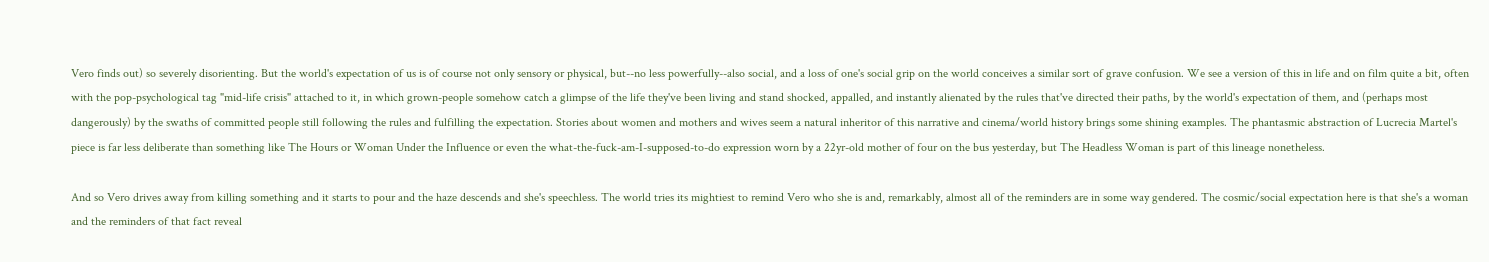Vero finds out) so severely disorienting. But the world's expectation of us is of course not only sensory or physical, but--no less powerfully--also social, and a loss of one's social grip on the world conceives a similar sort of grave confusion. We see a version of this in life and on film quite a bit, often with the pop-psychological tag "mid-life crisis" attached to it, in which grown-people somehow catch a glimpse of the life they've been living and stand shocked, appalled, and instantly alienated by the rules that've directed their paths, by the world's expectation of them, and (perhaps most dangerously) by the swaths of committed people still following the rules and fulfilling the expectation. Stories about women and mothers and wives seem a natural inheritor of this narrative and cinema/world history brings some shining examples. The phantasmic abstraction of Lucrecia Martel's piece is far less deliberate than something like The Hours or Woman Under the Influence or even the what-the-fuck-am-I-supposed-to-do expression worn by a 22yr-old mother of four on the bus yesterday, but The Headless Woman is part of this lineage nonetheless.

And so Vero drives away from killing something and it starts to pour and the haze descends and she's speechless. The world tries its mightiest to remind Vero who she is and, remarkably, almost all of the reminders are in some way gendered. The cosmic/social expectation here is that she's a woman and the reminders of that fact reveal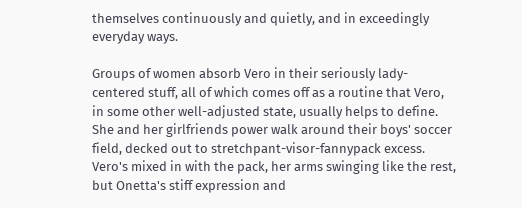themselves continuously and quietly, and in exceedingly everyday ways.

Groups of women absorb Vero in their seriously lady-centered stuff, all of which comes off as a routine that Vero, in some other well-adjusted state, usually helps to define. She and her girlfriends power walk around their boys' soccer field, decked out to stretchpant-visor-fannypack excess. Vero's mixed in with the pack, her arms swinging like the rest, but Onetta's stiff expression and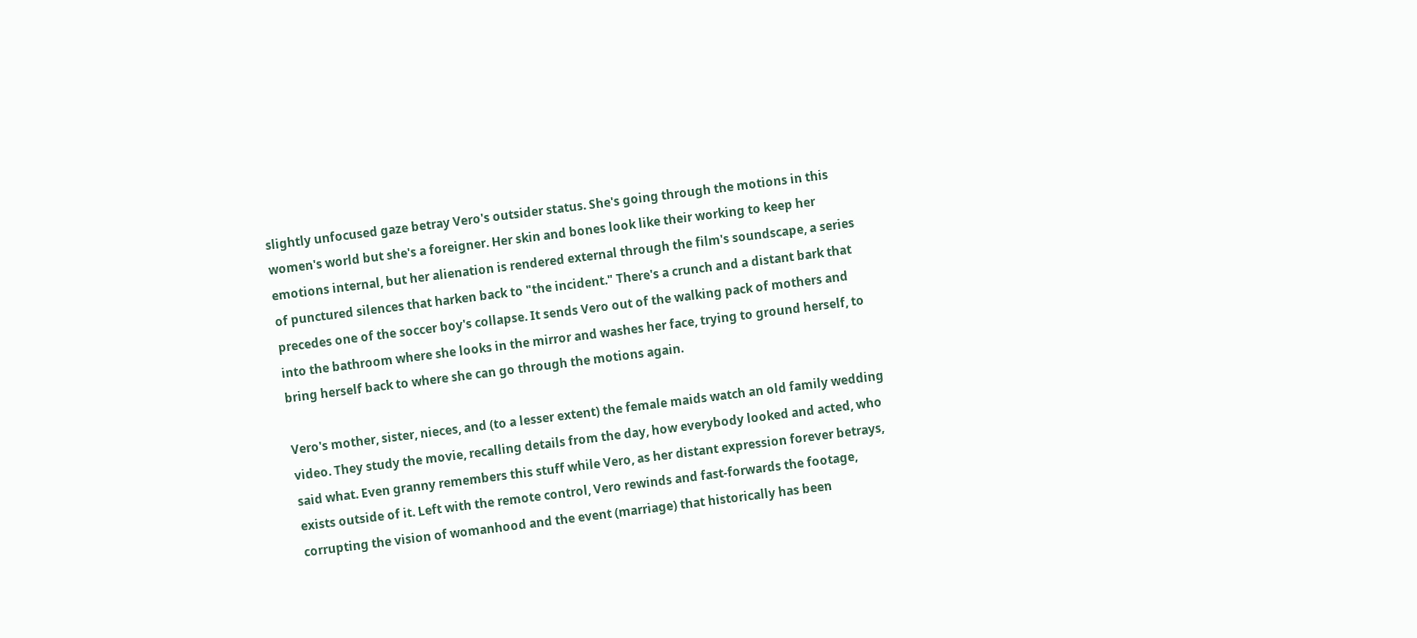slightly unfocused gaze betray Vero's outsider status. She's going through the motions in this women's world but she's a foreigner. Her skin and bones look like their working to keep her emotions internal, but her alienation is rendered external through the film's soundscape, a series of punctured silences that harken back to "the incident." There's a crunch and a distant bark that precedes one of the soccer boy's collapse. It sends Vero out of the walking pack of mothers and into the bathroom where she looks in the mirror and washes her face, trying to ground herself, to bring herself back to where she can go through the motions again.

Vero's mother, sister, nieces, and (to a lesser extent) the female maids watch an old family wedding video. They study the movie, recalling details from the day, how everybody looked and acted, who said what. Even granny remembers this stuff while Vero, as her distant expression forever betrays, exists outside of it. Left with the remote control, Vero rewinds and fast-forwards the footage, corrupting the vision of womanhood and the event (marriage) that historically has been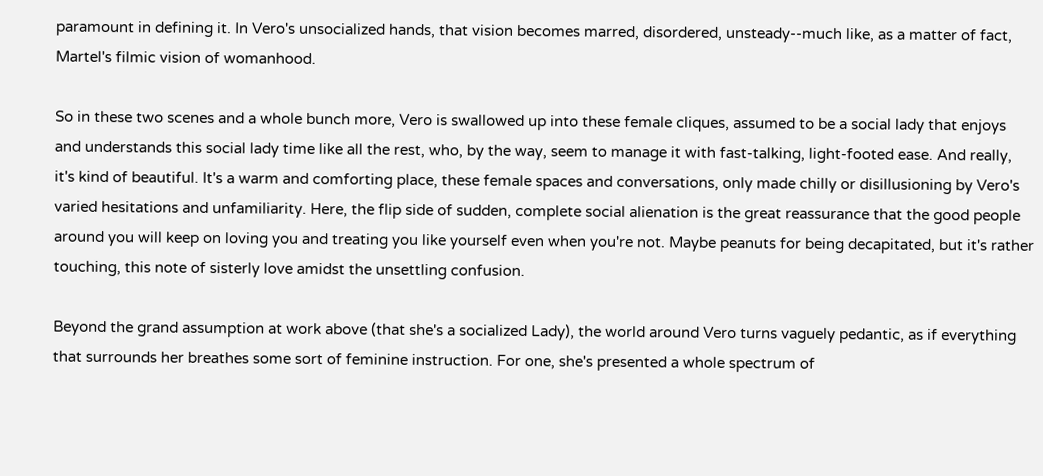paramount in defining it. In Vero's unsocialized hands, that vision becomes marred, disordered, unsteady--much like, as a matter of fact, Martel's filmic vision of womanhood.

So in these two scenes and a whole bunch more, Vero is swallowed up into these female cliques, assumed to be a social lady that enjoys and understands this social lady time like all the rest, who, by the way, seem to manage it with fast-talking, light-footed ease. And really, it's kind of beautiful. It's a warm and comforting place, these female spaces and conversations, only made chilly or disillusioning by Vero's varied hesitations and unfamiliarity. Here, the flip side of sudden, complete social alienation is the great reassurance that the good people around you will keep on loving you and treating you like yourself even when you're not. Maybe peanuts for being decapitated, but it's rather touching, this note of sisterly love amidst the unsettling confusion.

Beyond the grand assumption at work above (that she's a socialized Lady), the world around Vero turns vaguely pedantic, as if everything that surrounds her breathes some sort of feminine instruction. For one, she's presented a whole spectrum of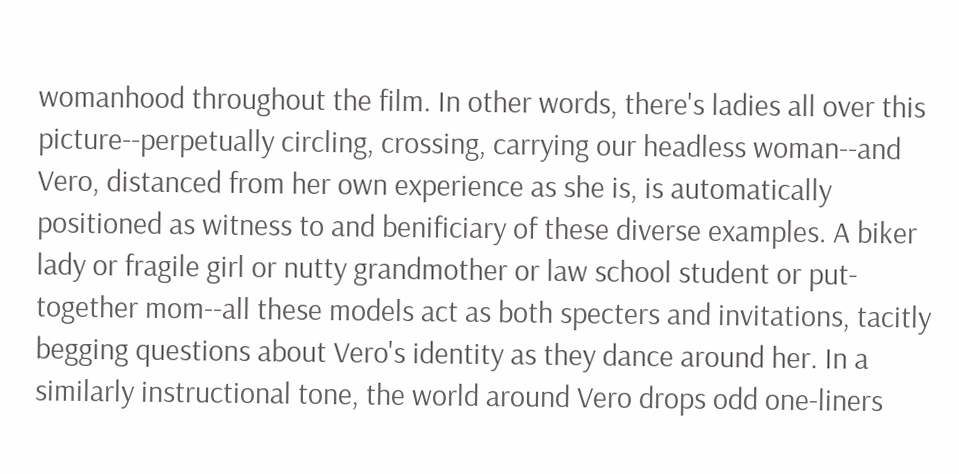womanhood throughout the film. In other words, there's ladies all over this picture--perpetually circling, crossing, carrying our headless woman--and Vero, distanced from her own experience as she is, is automatically positioned as witness to and benificiary of these diverse examples. A biker lady or fragile girl or nutty grandmother or law school student or put-together mom--all these models act as both specters and invitations, tacitly begging questions about Vero's identity as they dance around her. In a similarly instructional tone, the world around Vero drops odd one-liners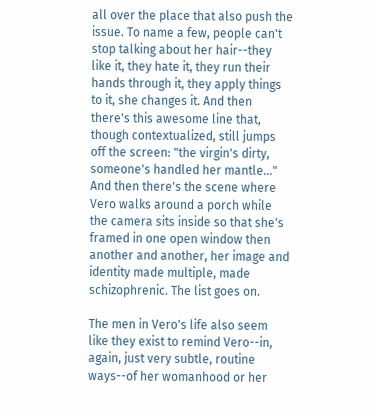all over the place that also push the issue. To name a few, people can't stop talking about her hair--they like it, they hate it, they run their hands through it, they apply things to it, she changes it. And then there's this awesome line that, though contextualized, still jumps off the screen: "the virgin's dirty, someone's handled her mantle..." And then there's the scene where Vero walks around a porch while the camera sits inside so that she's framed in one open window then another and another, her image and identity made multiple, made schizophrenic. The list goes on.

The men in Vero's life also seem like they exist to remind Vero--in, again, just very subtle, routine ways--of her womanhood or her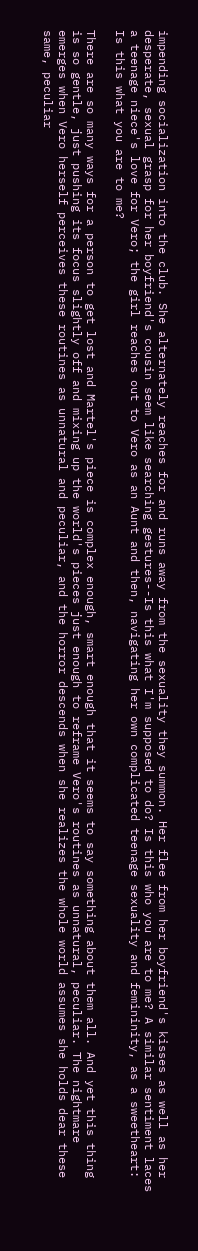impending socialization into the club. She alternately reaches for and runs away from the sexuality they summon. Her flee from her boyfriend's kisses as well as her desperate, sexual grasp for her boyfriend's cousin seem like searching gestures--Is this what I'm supposed to do? Is this who you are to me? A similar sentiment laces a teenage niece's love for Vero; the girl reaches out to Vero as an Aunt and then, navigating her own complicated teenage sexuality and femininity, as a sweetheart: Is this what you are to me?

There are so many ways for a person to get lost and Martel's piece is complex enough, smart enough that it seems to say something about them all. And yet this thing is so gentle, just pushing its focus slightly off and mixing up the world's pieces just enough to reframe Vero's routines as unnatural, peculiar. The nightmare emerges when Vero herself perceives these routines as unnatural and peculiar, and the horror descends when she realizes the whole world assumes she holds dear these same, peculiar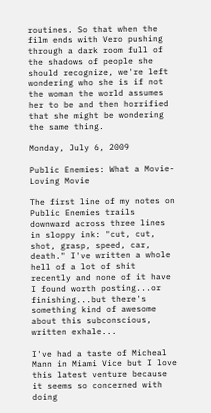routines. So that when the film ends with Vero pushing through a dark room full of the shadows of people she should recognize, we're left wondering who she is if not the woman the world assumes her to be and then horrified that she might be wondering the same thing.

Monday, July 6, 2009

Public Enemies: What a Movie-Loving Movie

The first line of my notes on Public Enemies trails downward across three lines in sloppy ink: "cut, cut, shot, grasp, speed, car, death." I've written a whole hell of a lot of shit recently and none of it have I found worth posting...or finishing...but there's something kind of awesome about this subconscious, written exhale...

I've had a taste of Micheal Mann in Miami Vice but I love this latest venture because it seems so concerned with doing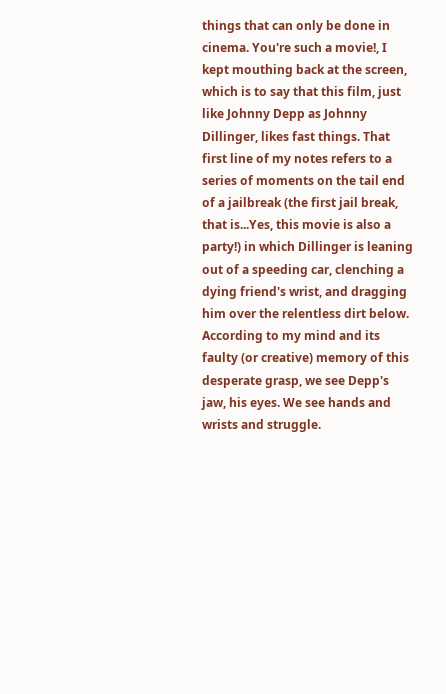things that can only be done in cinema. You're such a movie!, I kept mouthing back at the screen, which is to say that this film, just like Johnny Depp as Johnny Dillinger, likes fast things. That first line of my notes refers to a series of moments on the tail end of a jailbreak (the first jail break, that is...Yes, this movie is also a party!) in which Dillinger is leaning out of a speeding car, clenching a dying friend's wrist, and dragging him over the relentless dirt below. According to my mind and its faulty (or creative) memory of this desperate grasp, we see Depp's jaw, his eyes. We see hands and wrists and struggle.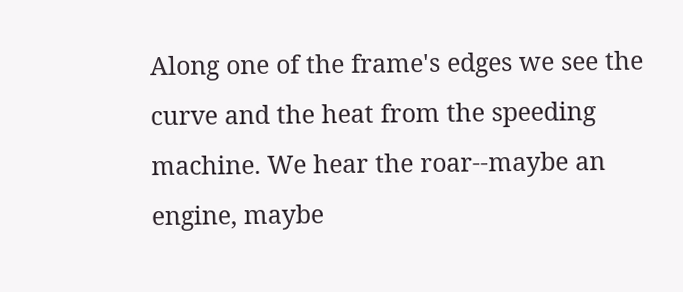Along one of the frame's edges we see the curve and the heat from the speeding machine. We hear the roar--maybe an engine, maybe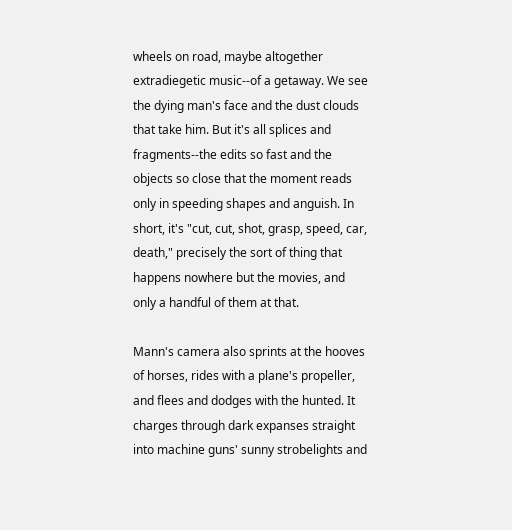wheels on road, maybe altogether extradiegetic music--of a getaway. We see the dying man's face and the dust clouds that take him. But it's all splices and fragments--the edits so fast and the objects so close that the moment reads only in speeding shapes and anguish. In short, it's "cut, cut, shot, grasp, speed, car, death," precisely the sort of thing that happens nowhere but the movies, and only a handful of them at that.

Mann's camera also sprints at the hooves of horses, rides with a plane's propeller, and flees and dodges with the hunted. It charges through dark expanses straight into machine guns' sunny strobelights and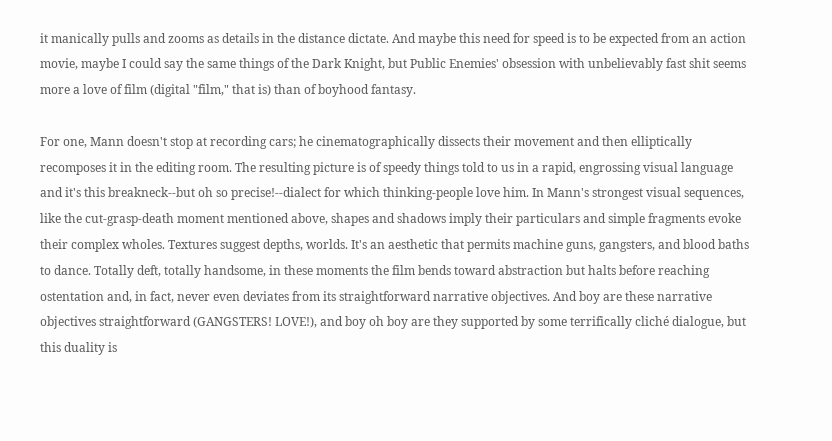it manically pulls and zooms as details in the distance dictate. And maybe this need for speed is to be expected from an action movie, maybe I could say the same things of the Dark Knight, but Public Enemies' obsession with unbelievably fast shit seems more a love of film (digital "film," that is) than of boyhood fantasy.

For one, Mann doesn't stop at recording cars; he cinematographically dissects their movement and then elliptically recomposes it in the editing room. The resulting picture is of speedy things told to us in a rapid, engrossing visual language and it's this breakneck--but oh so precise!--dialect for which thinking-people love him. In Mann's strongest visual sequences, like the cut-grasp-death moment mentioned above, shapes and shadows imply their particulars and simple fragments evoke their complex wholes. Textures suggest depths, worlds. It's an aesthetic that permits machine guns, gangsters, and blood baths to dance. Totally deft, totally handsome, in these moments the film bends toward abstraction but halts before reaching ostentation and, in fact, never even deviates from its straightforward narrative objectives. And boy are these narrative objectives straightforward (GANGSTERS! LOVE!), and boy oh boy are they supported by some terrifically cliché dialogue, but this duality is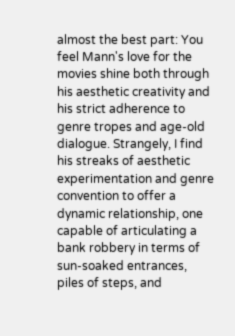almost the best part: You feel Mann's love for the movies shine both through his aesthetic creativity and his strict adherence to genre tropes and age-old dialogue. Strangely, I find his streaks of aesthetic experimentation and genre convention to offer a dynamic relationship, one capable of articulating a bank robbery in terms of sun-soaked entrances, piles of steps, and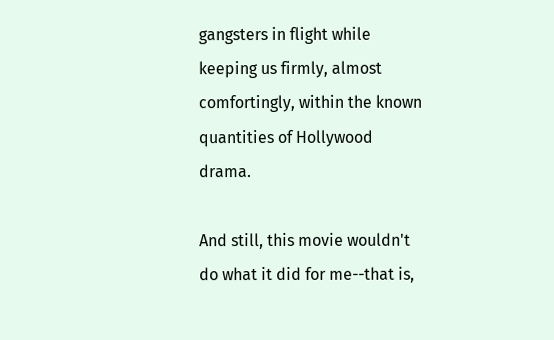gangsters in flight while keeping us firmly, almost comfortingly, within the known quantities of Hollywood drama.

And still, this movie wouldn't do what it did for me--that is,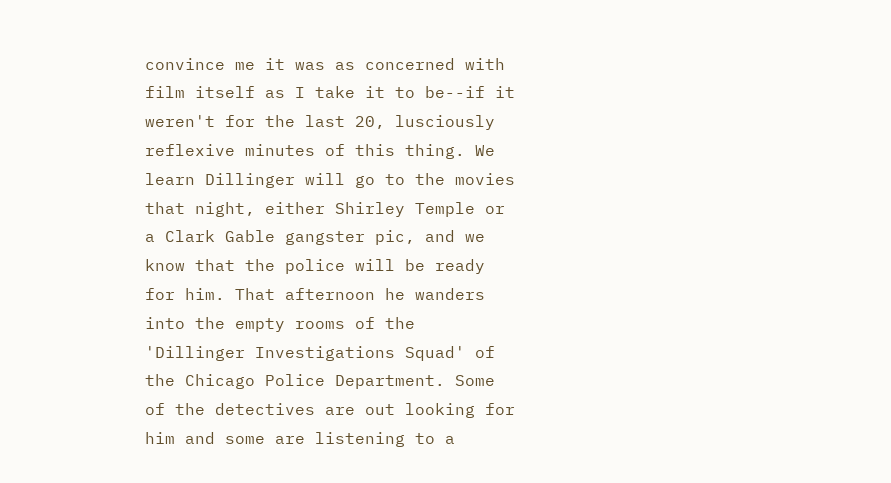convince me it was as concerned with film itself as I take it to be--if it weren't for the last 20, lusciously reflexive minutes of this thing. We learn Dillinger will go to the movies that night, either Shirley Temple or a Clark Gable gangster pic, and we know that the police will be ready for him. That afternoon he wanders into the empty rooms of the 'Dillinger Investigations Squad' of the Chicago Police Department. Some of the detectives are out looking for him and some are listening to a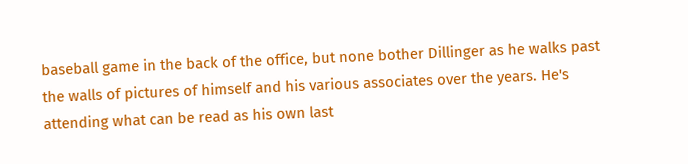baseball game in the back of the office, but none bother Dillinger as he walks past the walls of pictures of himself and his various associates over the years. He's attending what can be read as his own last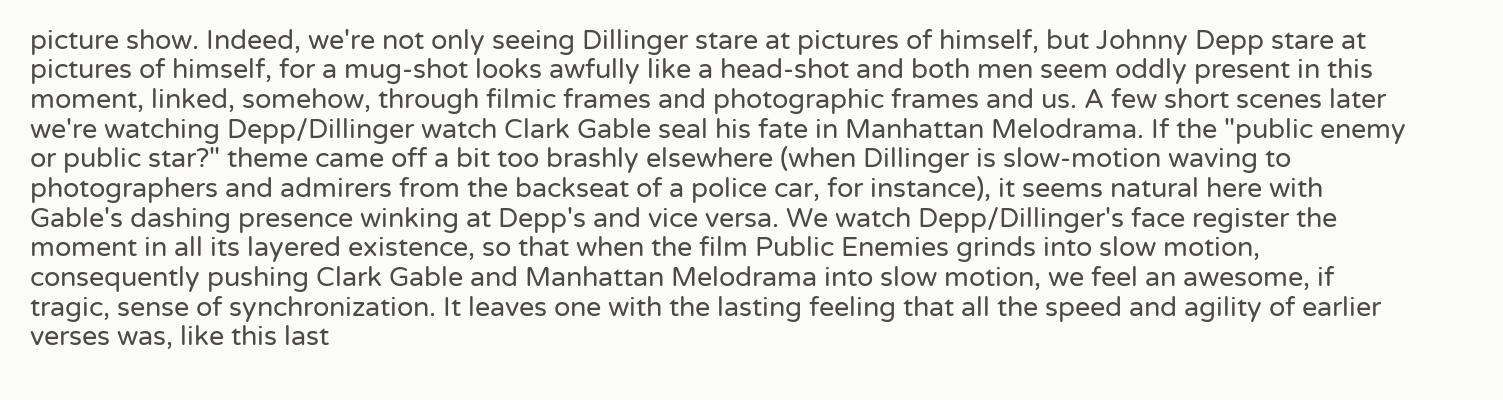picture show. Indeed, we're not only seeing Dillinger stare at pictures of himself, but Johnny Depp stare at pictures of himself, for a mug-shot looks awfully like a head-shot and both men seem oddly present in this moment, linked, somehow, through filmic frames and photographic frames and us. A few short scenes later we're watching Depp/Dillinger watch Clark Gable seal his fate in Manhattan Melodrama. If the "public enemy or public star?" theme came off a bit too brashly elsewhere (when Dillinger is slow-motion waving to photographers and admirers from the backseat of a police car, for instance), it seems natural here with Gable's dashing presence winking at Depp's and vice versa. We watch Depp/Dillinger's face register the moment in all its layered existence, so that when the film Public Enemies grinds into slow motion, consequently pushing Clark Gable and Manhattan Melodrama into slow motion, we feel an awesome, if tragic, sense of synchronization. It leaves one with the lasting feeling that all the speed and agility of earlier verses was, like this last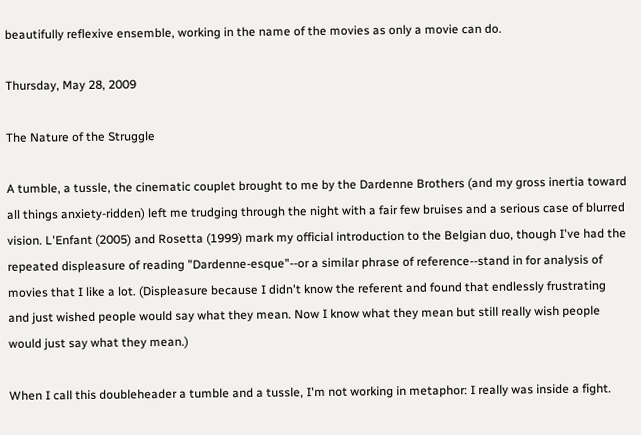beautifully reflexive ensemble, working in the name of the movies as only a movie can do.

Thursday, May 28, 2009

The Nature of the Struggle

A tumble, a tussle, the cinematic couplet brought to me by the Dardenne Brothers (and my gross inertia toward all things anxiety-ridden) left me trudging through the night with a fair few bruises and a serious case of blurred vision. L'Enfant (2005) and Rosetta (1999) mark my official introduction to the Belgian duo, though I've had the repeated displeasure of reading "Dardenne-esque"--or a similar phrase of reference--stand in for analysis of movies that I like a lot. (Displeasure because I didn't know the referent and found that endlessly frustrating and just wished people would say what they mean. Now I know what they mean but still really wish people would just say what they mean.)

When I call this doubleheader a tumble and a tussle, I'm not working in metaphor: I really was inside a fight.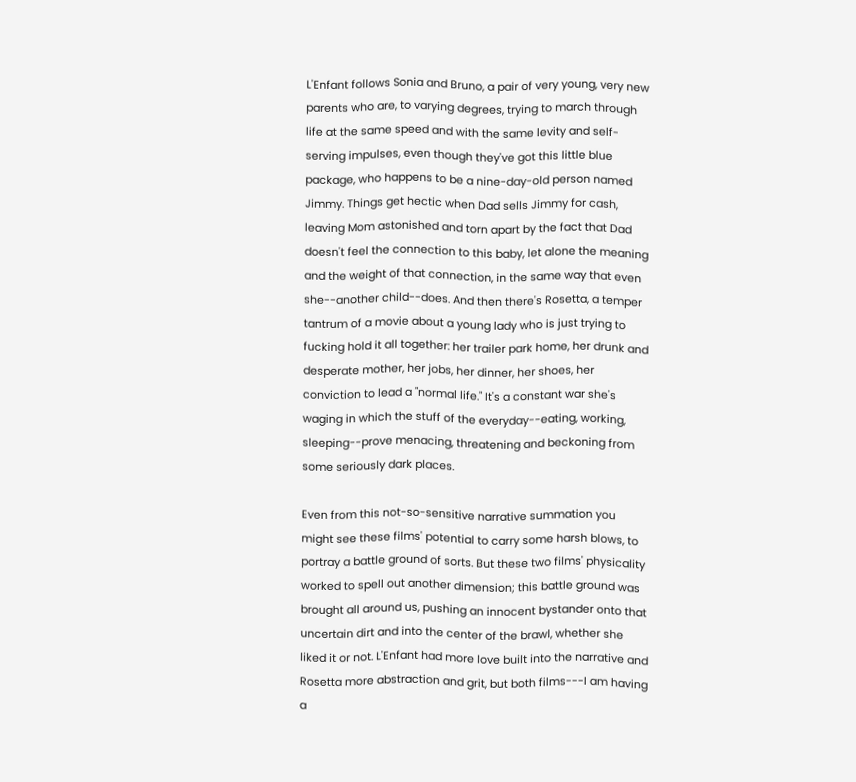L'Enfant follows Sonia and Bruno, a pair of very young, very new parents who are, to varying degrees, trying to march through life at the same speed and with the same levity and self-serving impulses, even though they've got this little blue package, who happens to be a nine-day-old person named Jimmy. Things get hectic when Dad sells Jimmy for cash, leaving Mom astonished and torn apart by the fact that Dad doesn't feel the connection to this baby, let alone the meaning and the weight of that connection, in the same way that even she--another child--does. And then there's Rosetta, a temper tantrum of a movie about a young lady who is just trying to fucking hold it all together: her trailer park home, her drunk and desperate mother, her jobs, her dinner, her shoes, her conviction to lead a "normal life." It's a constant war she's waging in which the stuff of the everyday--eating, working, sleeping--prove menacing, threatening and beckoning from some seriously dark places.

Even from this not-so-sensitive narrative summation you might see these films' potential to carry some harsh blows, to portray a battle ground of sorts. But these two films' physicality worked to spell out another dimension; this battle ground was brought all around us, pushing an innocent bystander onto that uncertain dirt and into the center of the brawl, whether she liked it or not. L'Enfant had more love built into the narrative and Rosetta more abstraction and grit, but both films---I am having a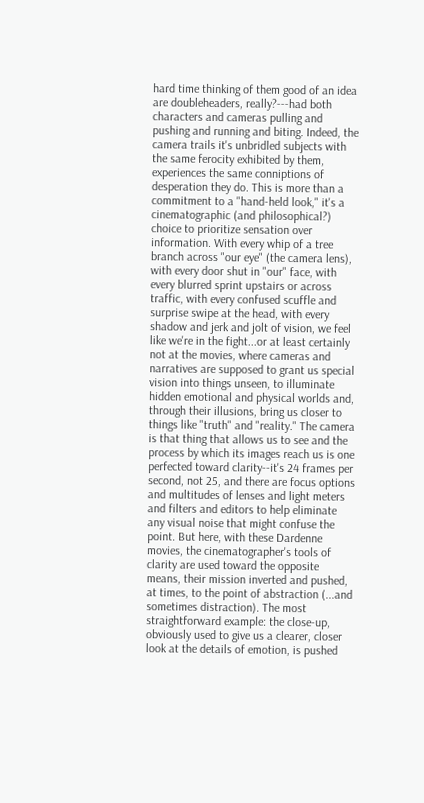hard time thinking of them good of an idea are doubleheaders, really?---had both characters and cameras pulling and pushing and running and biting. Indeed, the camera trails it's unbridled subjects with the same ferocity exhibited by them, experiences the same conniptions of desperation they do. This is more than a commitment to a "hand-held look," it's a cinematographic (and philosophical?) choice to prioritize sensation over information. With every whip of a tree branch across "our eye" (the camera lens), with every door shut in "our" face, with every blurred sprint upstairs or across traffic, with every confused scuffle and surprise swipe at the head, with every shadow and jerk and jolt of vision, we feel like we're in the fight...or at least certainly not at the movies, where cameras and narratives are supposed to grant us special vision into things unseen, to illuminate hidden emotional and physical worlds and, through their illusions, bring us closer to things like "truth" and "reality." The camera is that thing that allows us to see and the process by which its images reach us is one perfected toward clarity--it's 24 frames per second, not 25, and there are focus options and multitudes of lenses and light meters and filters and editors to help eliminate any visual noise that might confuse the point. But here, with these Dardenne movies, the cinematographer's tools of clarity are used toward the opposite means, their mission inverted and pushed, at times, to the point of abstraction (...and sometimes distraction). The most straightforward example: the close-up, obviously used to give us a clearer, closer look at the details of emotion, is pushed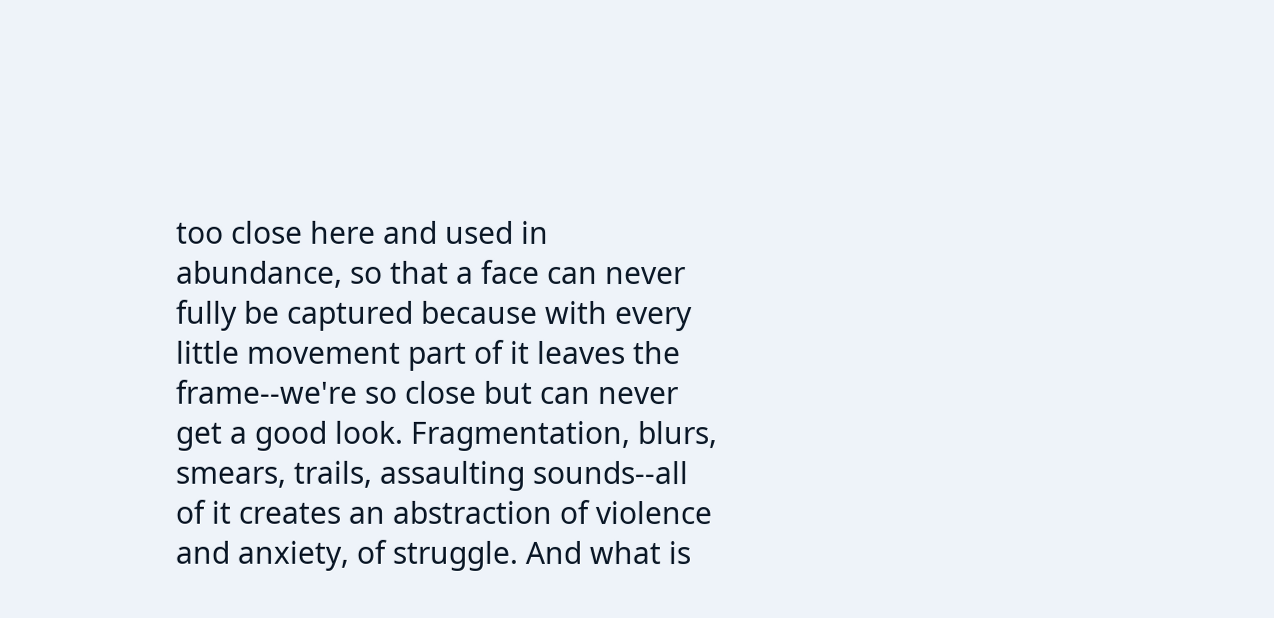too close here and used in abundance, so that a face can never fully be captured because with every little movement part of it leaves the frame--we're so close but can never get a good look. Fragmentation, blurs, smears, trails, assaulting sounds--all of it creates an abstraction of violence and anxiety, of struggle. And what is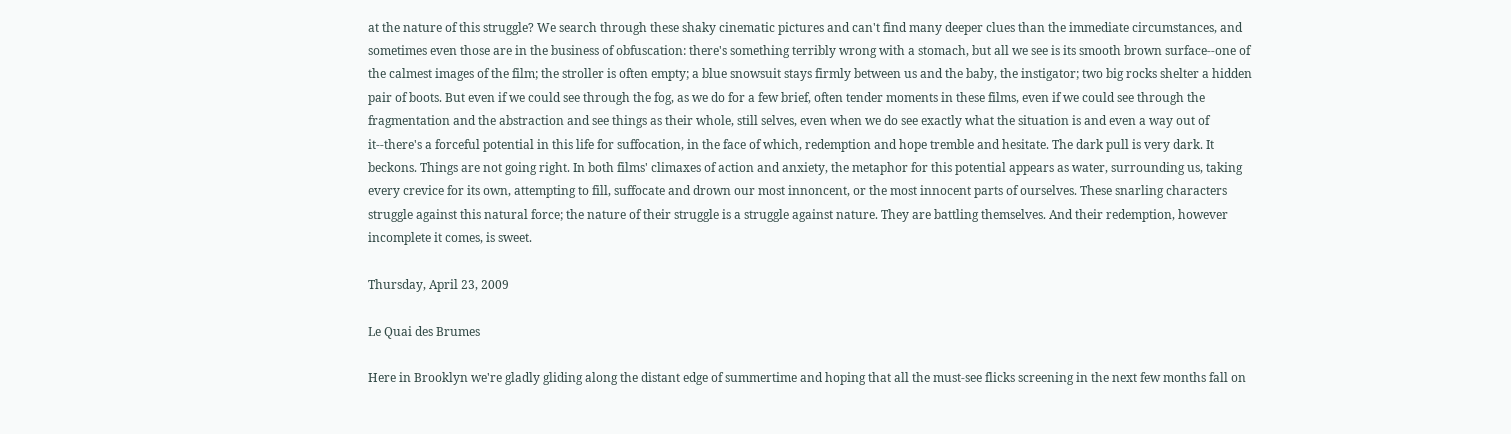at the nature of this struggle? We search through these shaky cinematic pictures and can't find many deeper clues than the immediate circumstances, and sometimes even those are in the business of obfuscation: there's something terribly wrong with a stomach, but all we see is its smooth brown surface--one of the calmest images of the film; the stroller is often empty; a blue snowsuit stays firmly between us and the baby, the instigator; two big rocks shelter a hidden pair of boots. But even if we could see through the fog, as we do for a few brief, often tender moments in these films, even if we could see through the fragmentation and the abstraction and see things as their whole, still selves, even when we do see exactly what the situation is and even a way out of it--there's a forceful potential in this life for suffocation, in the face of which, redemption and hope tremble and hesitate. The dark pull is very dark. It beckons. Things are not going right. In both films' climaxes of action and anxiety, the metaphor for this potential appears as water, surrounding us, taking every crevice for its own, attempting to fill, suffocate and drown our most innoncent, or the most innocent parts of ourselves. These snarling characters struggle against this natural force; the nature of their struggle is a struggle against nature. They are battling themselves. And their redemption, however incomplete it comes, is sweet.

Thursday, April 23, 2009

Le Quai des Brumes

Here in Brooklyn we're gladly gliding along the distant edge of summertime and hoping that all the must-see flicks screening in the next few months fall on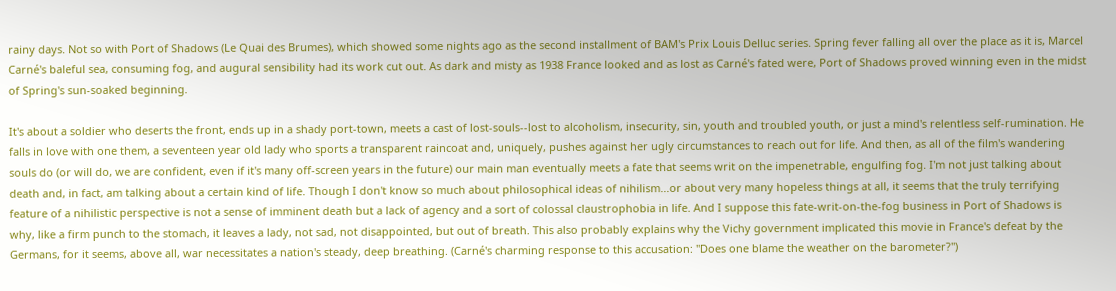rainy days. Not so with Port of Shadows (Le Quai des Brumes), which showed some nights ago as the second installment of BAM's Prix Louis Delluc series. Spring fever falling all over the place as it is, Marcel Carné's baleful sea, consuming fog, and augural sensibility had its work cut out. As dark and misty as 1938 France looked and as lost as Carné's fated were, Port of Shadows proved winning even in the midst of Spring's sun-soaked beginning.

It's about a soldier who deserts the front, ends up in a shady port-town, meets a cast of lost-souls--lost to alcoholism, insecurity, sin, youth and troubled youth, or just a mind's relentless self-rumination. He falls in love with one them, a seventeen year old lady who sports a transparent raincoat and, uniquely, pushes against her ugly circumstances to reach out for life. And then, as all of the film's wandering souls do (or will do, we are confident, even if it's many off-screen years in the future) our main man eventually meets a fate that seems writ on the impenetrable, engulfing fog. I'm not just talking about death and, in fact, am talking about a certain kind of life. Though I don't know so much about philosophical ideas of nihilism...or about very many hopeless things at all, it seems that the truly terrifying feature of a nihilistic perspective is not a sense of imminent death but a lack of agency and a sort of colossal claustrophobia in life. And I suppose this fate-writ-on-the-fog business in Port of Shadows is why, like a firm punch to the stomach, it leaves a lady, not sad, not disappointed, but out of breath. This also probably explains why the Vichy government implicated this movie in France's defeat by the Germans, for it seems, above all, war necessitates a nation's steady, deep breathing. (Carné's charming response to this accusation: "Does one blame the weather on the barometer?")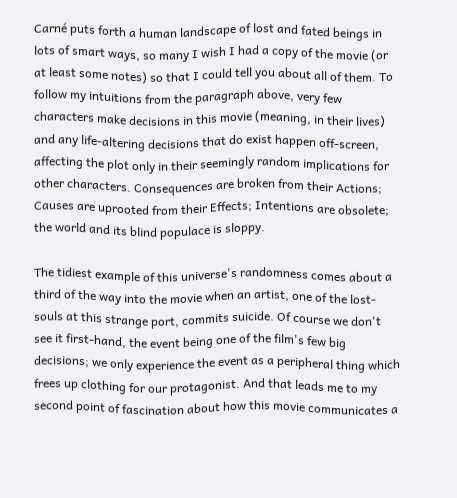Carné puts forth a human landscape of lost and fated beings in lots of smart ways, so many I wish I had a copy of the movie (or at least some notes) so that I could tell you about all of them. To follow my intuitions from the paragraph above, very few characters make decisions in this movie (meaning, in their lives) and any life-altering decisions that do exist happen off-screen, affecting the plot only in their seemingly random implications for other characters. Consequences are broken from their Actions; Causes are uprooted from their Effects; Intentions are obsolete; the world and its blind populace is sloppy.

The tidiest example of this universe's randomness comes about a third of the way into the movie when an artist, one of the lost-souls at this strange port, commits suicide. Of course we don't see it first-hand, the event being one of the film's few big decisions; we only experience the event as a peripheral thing which frees up clothing for our protagonist. And that leads me to my second point of fascination about how this movie communicates a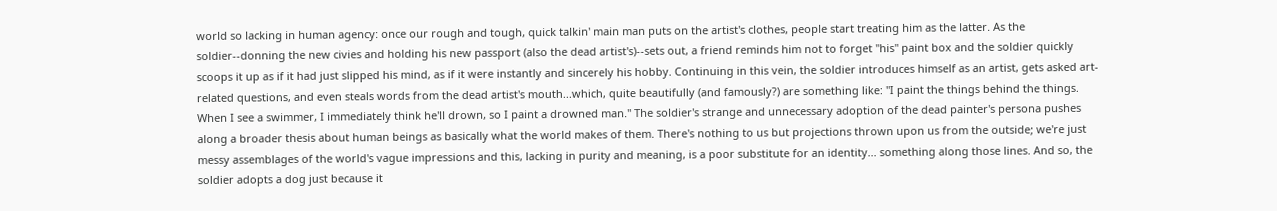world so lacking in human agency: once our rough and tough, quick talkin' main man puts on the artist's clothes, people start treating him as the latter. As the soldier--donning the new civies and holding his new passport (also the dead artist's)--sets out, a friend reminds him not to forget "his" paint box and the soldier quickly scoops it up as if it had just slipped his mind, as if it were instantly and sincerely his hobby. Continuing in this vein, the soldier introduces himself as an artist, gets asked art-related questions, and even steals words from the dead artist's mouth...which, quite beautifully (and famously?) are something like: "I paint the things behind the things. When I see a swimmer, I immediately think he'll drown, so I paint a drowned man." The soldier's strange and unnecessary adoption of the dead painter's persona pushes along a broader thesis about human beings as basically what the world makes of them. There's nothing to us but projections thrown upon us from the outside; we're just messy assemblages of the world's vague impressions and this, lacking in purity and meaning, is a poor substitute for an identity... something along those lines. And so, the soldier adopts a dog just because it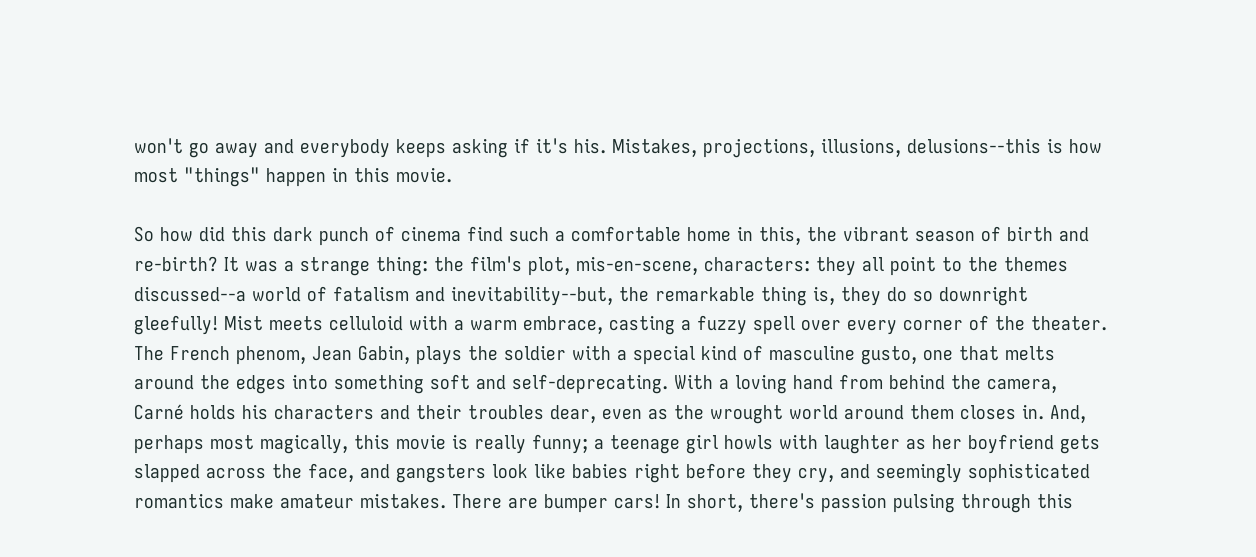won't go away and everybody keeps asking if it's his. Mistakes, projections, illusions, delusions--this is how most "things" happen in this movie.

So how did this dark punch of cinema find such a comfortable home in this, the vibrant season of birth and re-birth? It was a strange thing: the film's plot, mis-en-scene, characters: they all point to the themes discussed--a world of fatalism and inevitability--but, the remarkable thing is, they do so downright gleefully! Mist meets celluloid with a warm embrace, casting a fuzzy spell over every corner of the theater. The French phenom, Jean Gabin, plays the soldier with a special kind of masculine gusto, one that melts around the edges into something soft and self-deprecating. With a loving hand from behind the camera, Carné holds his characters and their troubles dear, even as the wrought world around them closes in. And, perhaps most magically, this movie is really funny; a teenage girl howls with laughter as her boyfriend gets slapped across the face, and gangsters look like babies right before they cry, and seemingly sophisticated romantics make amateur mistakes. There are bumper cars! In short, there's passion pulsing through this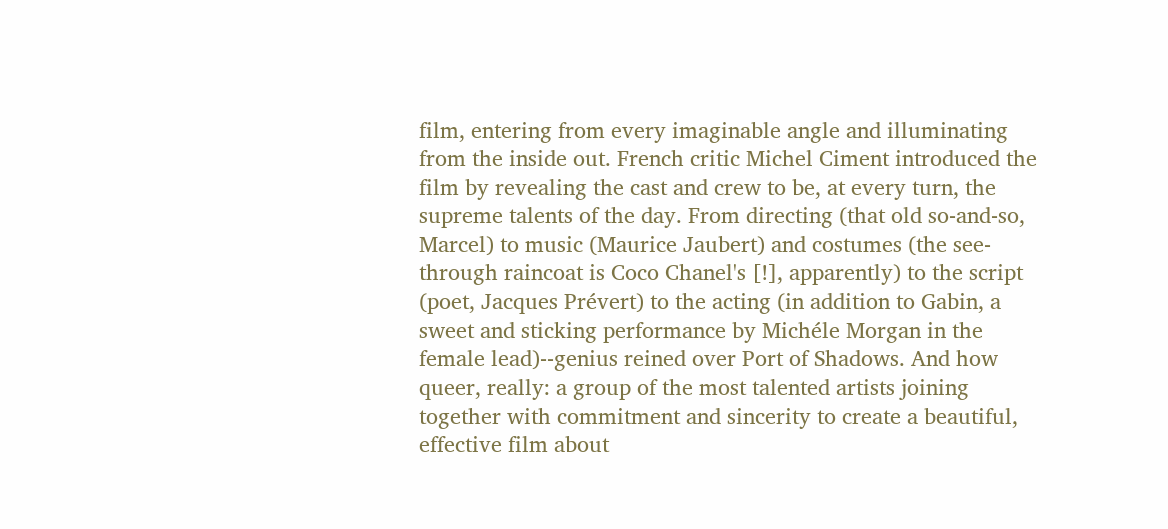film, entering from every imaginable angle and illuminating from the inside out. French critic Michel Ciment introduced the film by revealing the cast and crew to be, at every turn, the supreme talents of the day. From directing (that old so-and-so, Marcel) to music (Maurice Jaubert) and costumes (the see-through raincoat is Coco Chanel's [!], apparently) to the script (poet, Jacques Prévert) to the acting (in addition to Gabin, a sweet and sticking performance by Michéle Morgan in the female lead)--genius reined over Port of Shadows. And how queer, really: a group of the most talented artists joining together with commitment and sincerity to create a beautiful, effective film about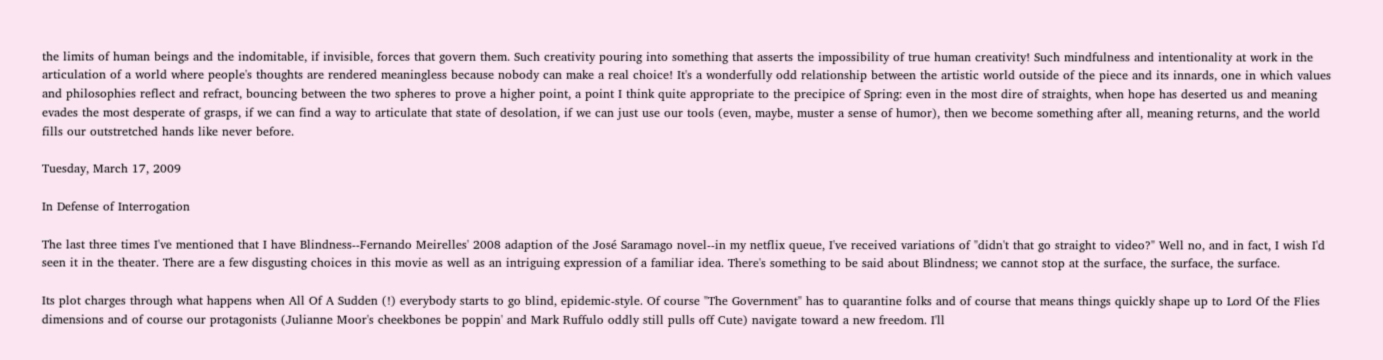the limits of human beings and the indomitable, if invisible, forces that govern them. Such creativity pouring into something that asserts the impossibility of true human creativity! Such mindfulness and intentionality at work in the articulation of a world where people's thoughts are rendered meaningless because nobody can make a real choice! It's a wonderfully odd relationship between the artistic world outside of the piece and its innards, one in which values and philosophies reflect and refract, bouncing between the two spheres to prove a higher point, a point I think quite appropriate to the precipice of Spring: even in the most dire of straights, when hope has deserted us and meaning evades the most desperate of grasps, if we can find a way to articulate that state of desolation, if we can just use our tools (even, maybe, muster a sense of humor), then we become something after all, meaning returns, and the world fills our outstretched hands like never before.

Tuesday, March 17, 2009

In Defense of Interrogation

The last three times I've mentioned that I have Blindness--Fernando Meirelles' 2008 adaption of the José Saramago novel--in my netflix queue, I've received variations of "didn't that go straight to video?" Well no, and in fact, I wish I'd seen it in the theater. There are a few disgusting choices in this movie as well as an intriguing expression of a familiar idea. There's something to be said about Blindness; we cannot stop at the surface, the surface, the surface.

Its plot charges through what happens when All Of A Sudden (!) everybody starts to go blind, epidemic-style. Of course "The Government" has to quarantine folks and of course that means things quickly shape up to Lord Of the Flies dimensions and of course our protagonists (Julianne Moor's cheekbones be poppin' and Mark Ruffulo oddly still pulls off Cute) navigate toward a new freedom. I'll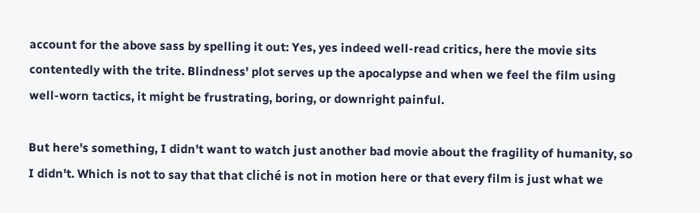account for the above sass by spelling it out: Yes, yes indeed well-read critics, here the movie sits contentedly with the trite. Blindness' plot serves up the apocalypse and when we feel the film using well-worn tactics, it might be frustrating, boring, or downright painful.

But here's something, I didn't want to watch just another bad movie about the fragility of humanity, so I didn't. Which is not to say that that cliché is not in motion here or that every film is just what we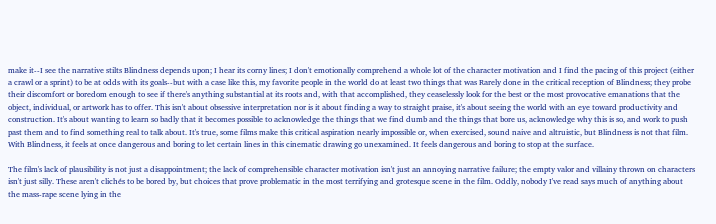make it--I see the narrative stilts Blindness depends upon; I hear its corny lines; I don't emotionally comprehend a whole lot of the character motivation and I find the pacing of this project (either a crawl or a sprint) to be at odds with its goals--but with a case like this, my favorite people in the world do at least two things that was Rarely done in the critical reception of Blindness; they probe their discomfort or boredom enough to see if there's anything substantial at its roots and, with that accomplished, they ceaselessly look for the best or the most provocative emanations that the object, individual, or artwork has to offer. This isn't about obsessive interpretation nor is it about finding a way to straight praise, it's about seeing the world with an eye toward productivity and construction. It's about wanting to learn so badly that it becomes possible to acknowledge the things that we find dumb and the things that bore us, acknowledge why this is so, and work to push past them and to find something real to talk about. It's true, some films make this critical aspiration nearly impossible or, when exercised, sound naive and altruistic, but Blindness is not that film. With Blindness, it feels at once dangerous and boring to let certain lines in this cinematic drawing go unexamined. It feels dangerous and boring to stop at the surface.

The film's lack of plausibility is not just a disappointment; the lack of comprehensible character motivation isn't just an annoying narrative failure; the empty valor and villainy thrown on characters isn't just silly. These aren't clichés to be bored by, but choices that prove problematic in the most terrifying and grotesque scene in the film. Oddly, nobody I've read says much of anything about the mass-rape scene lying in the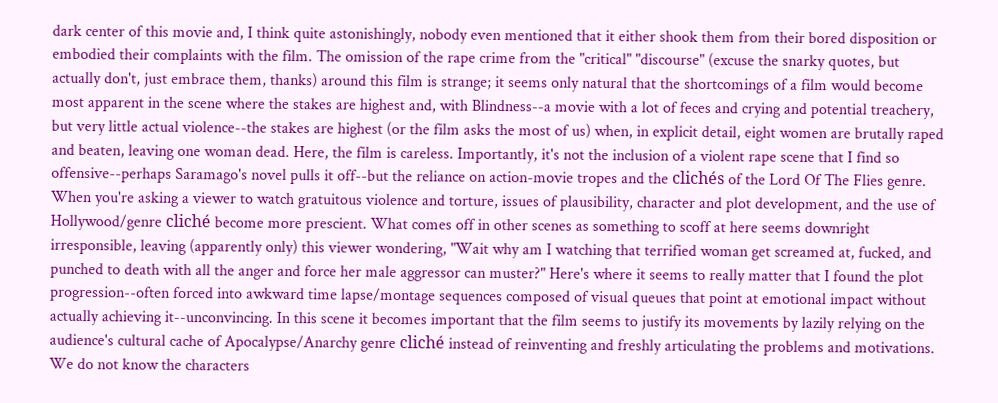dark center of this movie and, I think quite astonishingly, nobody even mentioned that it either shook them from their bored disposition or embodied their complaints with the film. The omission of the rape crime from the "critical" "discourse" (excuse the snarky quotes, but actually don't, just embrace them, thanks) around this film is strange; it seems only natural that the shortcomings of a film would become most apparent in the scene where the stakes are highest and, with Blindness--a movie with a lot of feces and crying and potential treachery, but very little actual violence--the stakes are highest (or the film asks the most of us) when, in explicit detail, eight women are brutally raped and beaten, leaving one woman dead. Here, the film is careless. Importantly, it's not the inclusion of a violent rape scene that I find so offensive--perhaps Saramago's novel pulls it off--but the reliance on action-movie tropes and the clichés of the Lord Of The Flies genre. When you're asking a viewer to watch gratuitous violence and torture, issues of plausibility, character and plot development, and the use of Hollywood/genre cliché become more prescient. What comes off in other scenes as something to scoff at here seems downright irresponsible, leaving (apparently only) this viewer wondering, "Wait why am I watching that terrified woman get screamed at, fucked, and punched to death with all the anger and force her male aggressor can muster?" Here's where it seems to really matter that I found the plot progression--often forced into awkward time lapse/montage sequences composed of visual queues that point at emotional impact without actually achieving it--unconvincing. In this scene it becomes important that the film seems to justify its movements by lazily relying on the audience's cultural cache of Apocalypse/Anarchy genre cliché instead of reinventing and freshly articulating the problems and motivations. We do not know the characters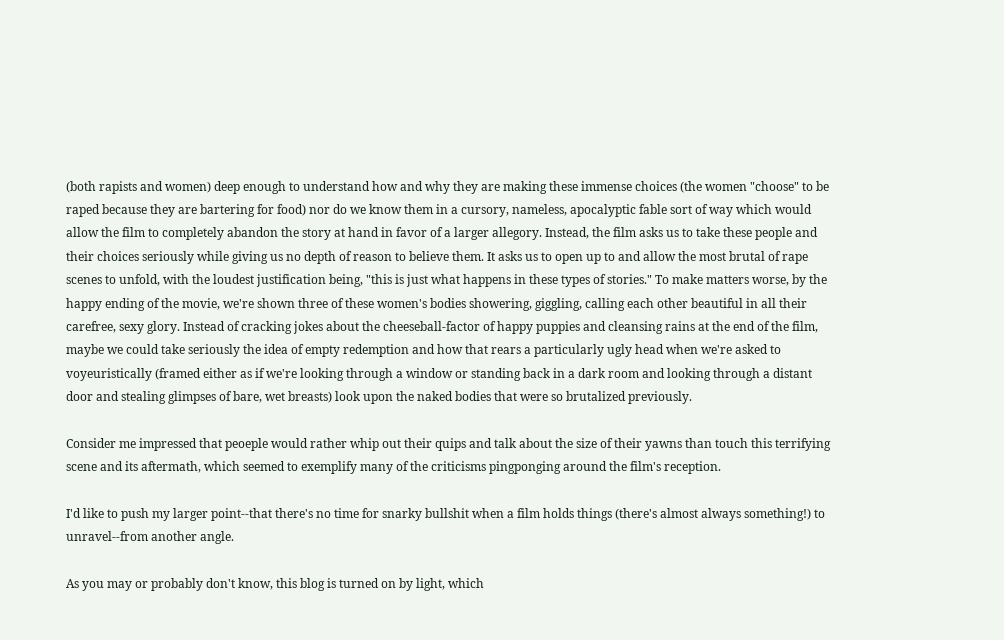(both rapists and women) deep enough to understand how and why they are making these immense choices (the women "choose" to be raped because they are bartering for food) nor do we know them in a cursory, nameless, apocalyptic fable sort of way which would allow the film to completely abandon the story at hand in favor of a larger allegory. Instead, the film asks us to take these people and their choices seriously while giving us no depth of reason to believe them. It asks us to open up to and allow the most brutal of rape scenes to unfold, with the loudest justification being, "this is just what happens in these types of stories." To make matters worse, by the happy ending of the movie, we're shown three of these women's bodies showering, giggling, calling each other beautiful in all their carefree, sexy glory. Instead of cracking jokes about the cheeseball-factor of happy puppies and cleansing rains at the end of the film, maybe we could take seriously the idea of empty redemption and how that rears a particularly ugly head when we're asked to voyeuristically (framed either as if we're looking through a window or standing back in a dark room and looking through a distant door and stealing glimpses of bare, wet breasts) look upon the naked bodies that were so brutalized previously.

Consider me impressed that peoeple would rather whip out their quips and talk about the size of their yawns than touch this terrifying scene and its aftermath, which seemed to exemplify many of the criticisms pingponging around the film's reception.

I'd like to push my larger point--that there's no time for snarky bullshit when a film holds things (there's almost always something!) to unravel--from another angle.

As you may or probably don't know, this blog is turned on by light, which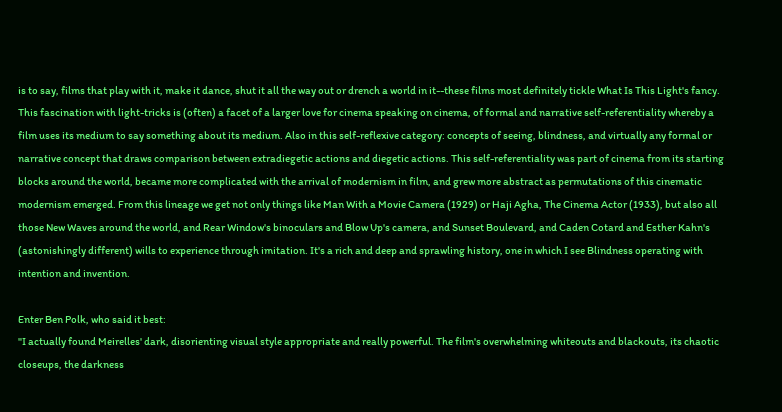is to say, films that play with it, make it dance, shut it all the way out or drench a world in it--these films most definitely tickle What Is This Light's fancy. This fascination with light-tricks is (often) a facet of a larger love for cinema speaking on cinema, of formal and narrative self-referentiality whereby a film uses its medium to say something about its medium. Also in this self-reflexive category: concepts of seeing, blindness, and virtually any formal or narrative concept that draws comparison between extradiegetic actions and diegetic actions. This self-referentiality was part of cinema from its starting blocks around the world, became more complicated with the arrival of modernism in film, and grew more abstract as permutations of this cinematic modernism emerged. From this lineage we get not only things like Man With a Movie Camera (1929) or Haji Agha, The Cinema Actor (1933), but also all those New Waves around the world, and Rear Window's binoculars and Blow Up's camera, and Sunset Boulevard, and Caden Cotard and Esther Kahn's (astonishingly different) wills to experience through imitation. It's a rich and deep and sprawling history, one in which I see Blindness operating with intention and invention.

Enter Ben Polk, who said it best:
"I actually found Meirelles' dark, disorienting visual style appropriate and really powerful. The film's overwhelming whiteouts and blackouts, its chaotic closeups, the darkness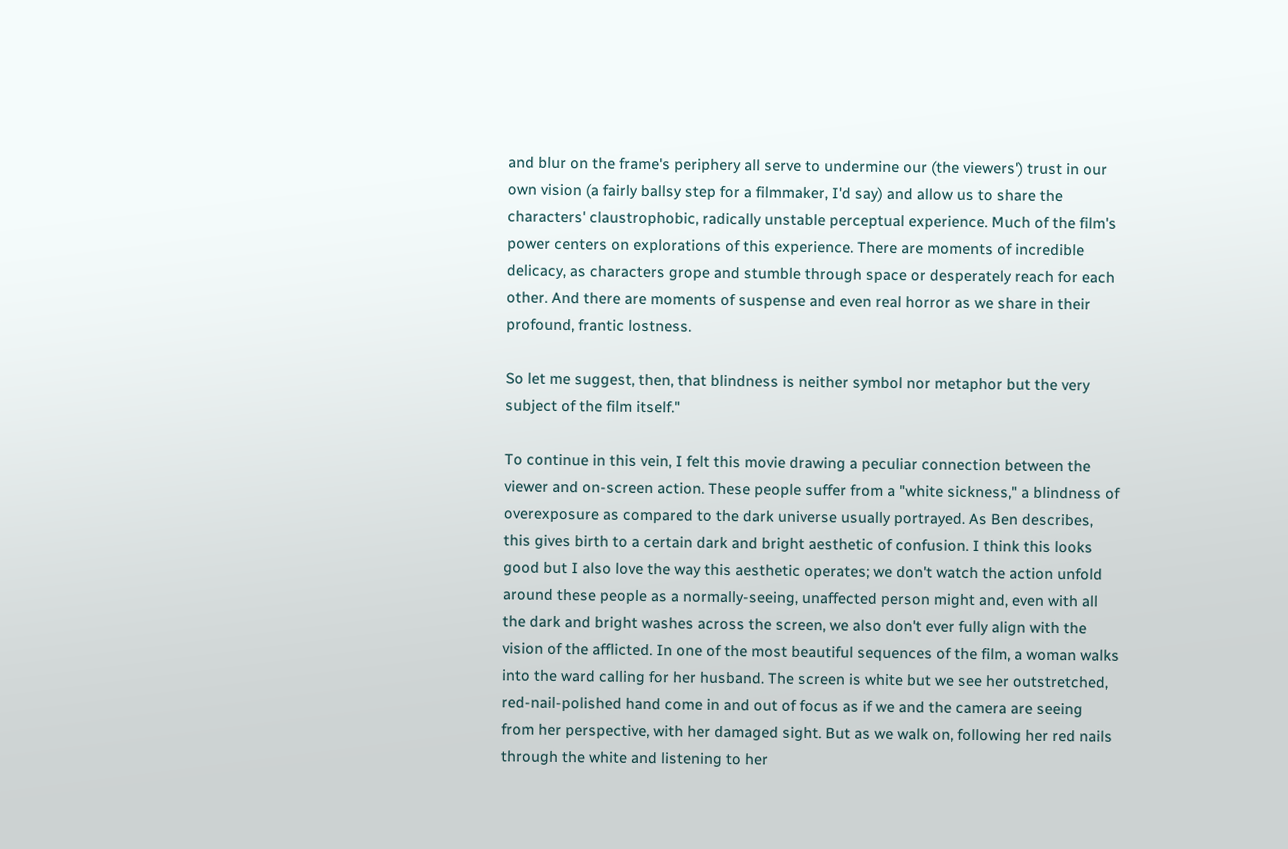and blur on the frame's periphery all serve to undermine our (the viewers') trust in our own vision (a fairly ballsy step for a filmmaker, I'd say) and allow us to share the characters' claustrophobic, radically unstable perceptual experience. Much of the film's power centers on explorations of this experience. There are moments of incredible delicacy, as characters grope and stumble through space or desperately reach for each other. And there are moments of suspense and even real horror as we share in their profound, frantic lostness.

So let me suggest, then, that blindness is neither symbol nor metaphor but the very subject of the film itself."

To continue in this vein, I felt this movie drawing a peculiar connection between the viewer and on-screen action. These people suffer from a "white sickness," a blindness of overexposure as compared to the dark universe usually portrayed. As Ben describes, this gives birth to a certain dark and bright aesthetic of confusion. I think this looks good but I also love the way this aesthetic operates; we don't watch the action unfold around these people as a normally-seeing, unaffected person might and, even with all the dark and bright washes across the screen, we also don't ever fully align with the vision of the afflicted. In one of the most beautiful sequences of the film, a woman walks into the ward calling for her husband. The screen is white but we see her outstretched, red-nail-polished hand come in and out of focus as if we and the camera are seeing from her perspective, with her damaged sight. But as we walk on, following her red nails through the white and listening to her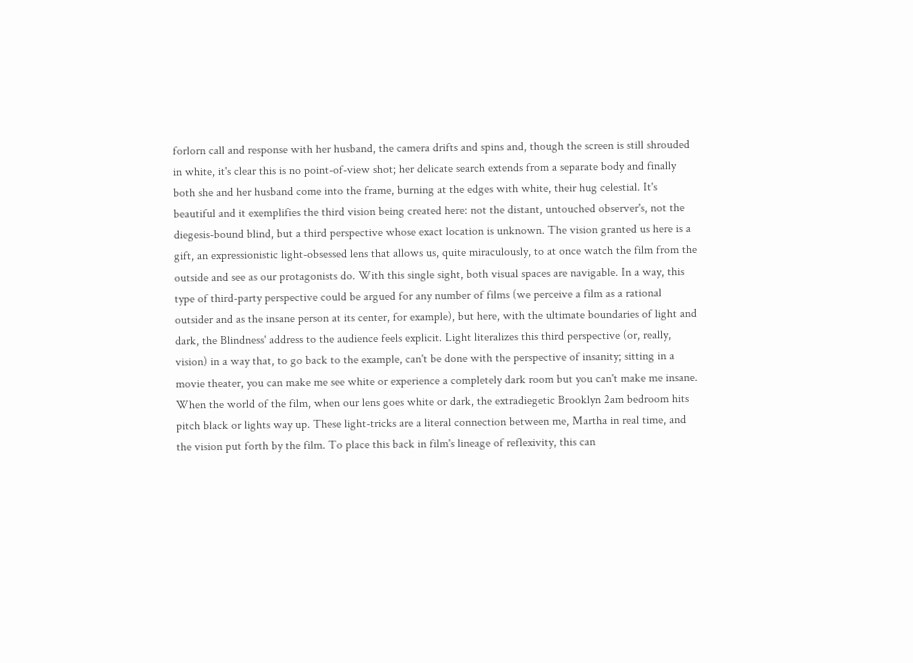forlorn call and response with her husband, the camera drifts and spins and, though the screen is still shrouded in white, it's clear this is no point-of-view shot; her delicate search extends from a separate body and finally both she and her husband come into the frame, burning at the edges with white, their hug celestial. It's beautiful and it exemplifies the third vision being created here: not the distant, untouched observer's, not the diegesis-bound blind, but a third perspective whose exact location is unknown. The vision granted us here is a gift, an expressionistic light-obsessed lens that allows us, quite miraculously, to at once watch the film from the outside and see as our protagonists do. With this single sight, both visual spaces are navigable. In a way, this type of third-party perspective could be argued for any number of films (we perceive a film as a rational outsider and as the insane person at its center, for example), but here, with the ultimate boundaries of light and dark, the Blindness' address to the audience feels explicit. Light literalizes this third perspective (or, really, vision) in a way that, to go back to the example, can't be done with the perspective of insanity; sitting in a movie theater, you can make me see white or experience a completely dark room but you can't make me insane. When the world of the film, when our lens goes white or dark, the extradiegetic Brooklyn 2am bedroom hits pitch black or lights way up. These light-tricks are a literal connection between me, Martha in real time, and the vision put forth by the film. To place this back in film's lineage of reflexivity, this can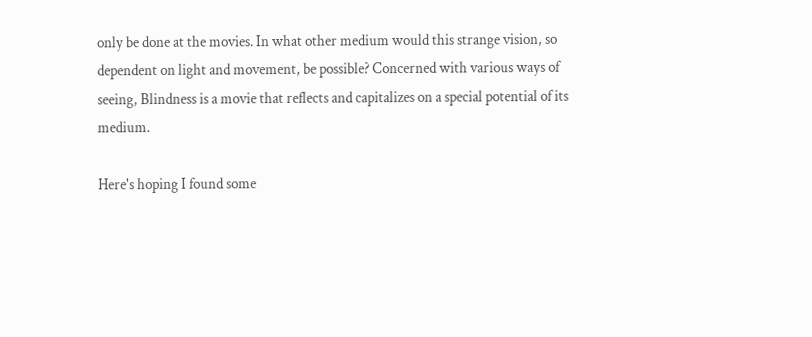only be done at the movies. In what other medium would this strange vision, so dependent on light and movement, be possible? Concerned with various ways of seeing, Blindness is a movie that reflects and capitalizes on a special potential of its medium.

Here's hoping I found some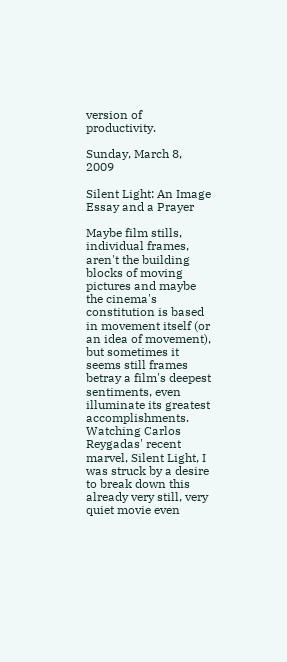version of productivity.

Sunday, March 8, 2009

Silent Light: An Image Essay and a Prayer

Maybe film stills, individual frames, aren't the building blocks of moving pictures and maybe the cinema's constitution is based in movement itself (or an idea of movement), but sometimes it seems still frames betray a film's deepest sentiments, even illuminate its greatest accomplishments. Watching Carlos Reygadas' recent marvel, Silent Light, I was struck by a desire to break down this already very still, very quiet movie even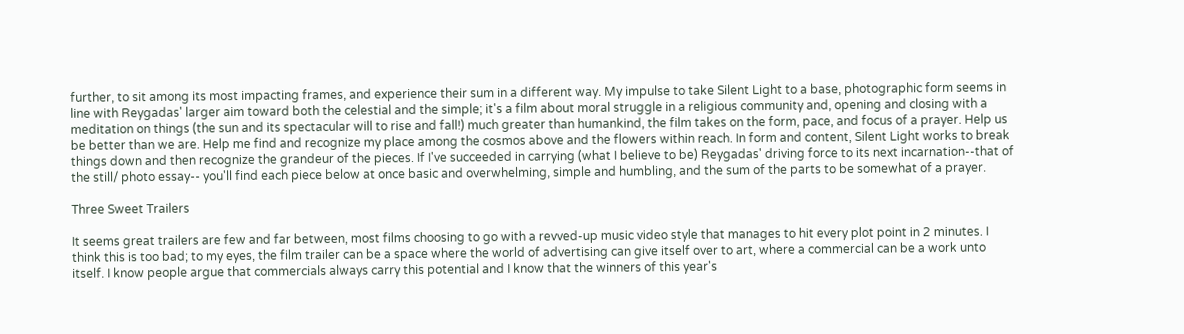further, to sit among its most impacting frames, and experience their sum in a different way. My impulse to take Silent Light to a base, photographic form seems in line with Reygadas' larger aim toward both the celestial and the simple; it's a film about moral struggle in a religious community and, opening and closing with a meditation on things (the sun and its spectacular will to rise and fall!) much greater than humankind, the film takes on the form, pace, and focus of a prayer. Help us be better than we are. Help me find and recognize my place among the cosmos above and the flowers within reach. In form and content, Silent Light works to break things down and then recognize the grandeur of the pieces. If I've succeeded in carrying (what I believe to be) Reygadas' driving force to its next incarnation--that of the still/ photo essay-- you'll find each piece below at once basic and overwhelming, simple and humbling, and the sum of the parts to be somewhat of a prayer.

Three Sweet Trailers

It seems great trailers are few and far between, most films choosing to go with a revved-up music video style that manages to hit every plot point in 2 minutes. I think this is too bad; to my eyes, the film trailer can be a space where the world of advertising can give itself over to art, where a commercial can be a work unto itself. I know people argue that commercials always carry this potential and I know that the winners of this year's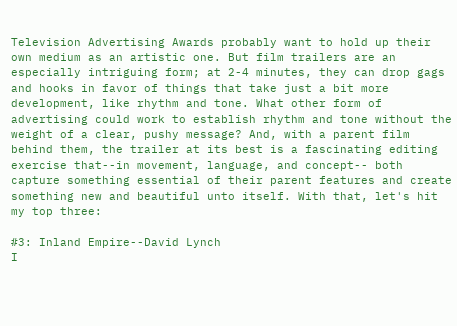Television Advertising Awards probably want to hold up their own medium as an artistic one. But film trailers are an especially intriguing form; at 2-4 minutes, they can drop gags and hooks in favor of things that take just a bit more development, like rhythm and tone. What other form of advertising could work to establish rhythm and tone without the weight of a clear, pushy message? And, with a parent film behind them, the trailer at its best is a fascinating editing exercise that--in movement, language, and concept-- both capture something essential of their parent features and create something new and beautiful unto itself. With that, let's hit my top three:

#3: Inland Empire--David Lynch
I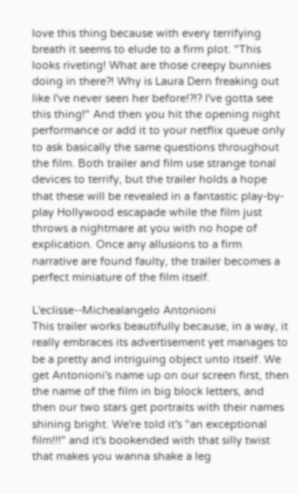love this thing because with every terrifying breath it seems to elude to a firm plot. "This looks riveting! What are those creepy bunnies doing in there?! Why is Laura Dern freaking out like I've never seen her before!?!? I've gotta see this thing!" And then you hit the opening night performance or add it to your netflix queue only to ask basically the same questions throughout the film. Both trailer and film use strange tonal devices to terrify, but the trailer holds a hope that these will be revealed in a fantastic play-by-play Hollywood escapade while the film just throws a nightmare at you with no hope of explication. Once any allusions to a firm narrative are found faulty, the trailer becomes a perfect miniature of the film itself.

L'eclisse--Michealangelo Antonioni
This trailer works beautifully because, in a way, it really embraces its advertisement yet manages to be a pretty and intriguing object unto itself. We get Antonioni's name up on our screen first, then the name of the film in big block letters, and then our two stars get portraits with their names shining bright. We're told it's "an exceptional film!!!" and it's bookended with that silly twist that makes you wanna shake a leg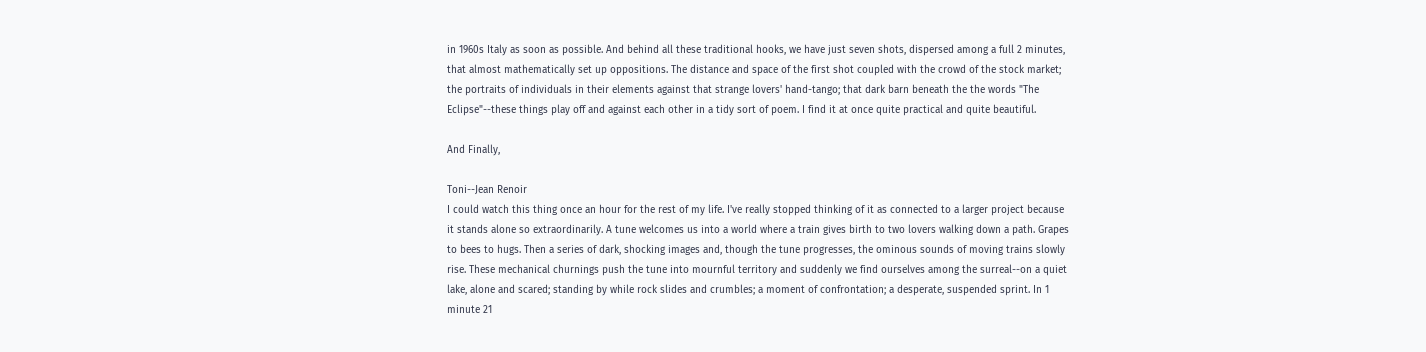in 1960s Italy as soon as possible. And behind all these traditional hooks, we have just seven shots, dispersed among a full 2 minutes, that almost mathematically set up oppositions. The distance and space of the first shot coupled with the crowd of the stock market; the portraits of individuals in their elements against that strange lovers' hand-tango; that dark barn beneath the the words "The Eclipse"--these things play off and against each other in a tidy sort of poem. I find it at once quite practical and quite beautiful.

And Finally,

Toni--Jean Renoir
I could watch this thing once an hour for the rest of my life. I've really stopped thinking of it as connected to a larger project because it stands alone so extraordinarily. A tune welcomes us into a world where a train gives birth to two lovers walking down a path. Grapes to bees to hugs. Then a series of dark, shocking images and, though the tune progresses, the ominous sounds of moving trains slowly rise. These mechanical churnings push the tune into mournful territory and suddenly we find ourselves among the surreal--on a quiet lake, alone and scared; standing by while rock slides and crumbles; a moment of confrontation; a desperate, suspended sprint. In 1 minute 21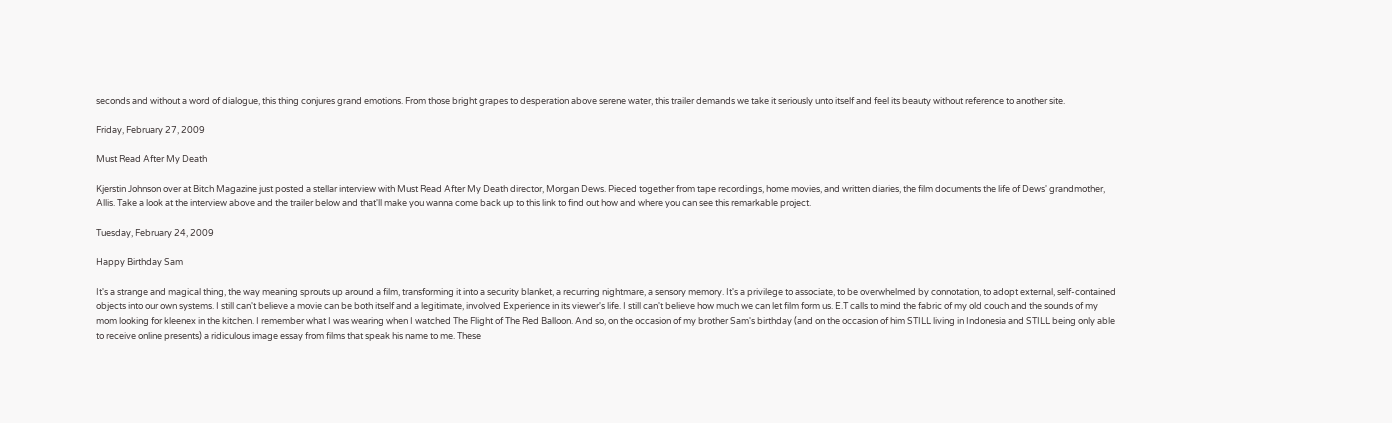seconds and without a word of dialogue, this thing conjures grand emotions. From those bright grapes to desperation above serene water, this trailer demands we take it seriously unto itself and feel its beauty without reference to another site.

Friday, February 27, 2009

Must Read After My Death

Kjerstin Johnson over at Bitch Magazine just posted a stellar interview with Must Read After My Death director, Morgan Dews. Pieced together from tape recordings, home movies, and written diaries, the film documents the life of Dews' grandmother, Allis. Take a look at the interview above and the trailer below and that'll make you wanna come back up to this link to find out how and where you can see this remarkable project.

Tuesday, February 24, 2009

Happy Birthday Sam

It's a strange and magical thing, the way meaning sprouts up around a film, transforming it into a security blanket, a recurring nightmare, a sensory memory. It's a privilege to associate, to be overwhelmed by connotation, to adopt external, self-contained objects into our own systems. I still can't believe a movie can be both itself and a legitimate, involved Experience in its viewer's life. I still can't believe how much we can let film form us. E.T calls to mind the fabric of my old couch and the sounds of my mom looking for kleenex in the kitchen. I remember what I was wearing when I watched The Flight of The Red Balloon. And so, on the occasion of my brother Sam's birthday (and on the occasion of him STILL living in Indonesia and STILL being only able to receive online presents) a ridiculous image essay from films that speak his name to me. These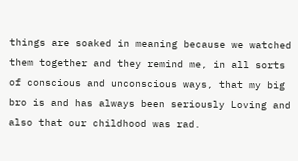things are soaked in meaning because we watched them together and they remind me, in all sorts of conscious and unconscious ways, that my big bro is and has always been seriously Loving and also that our childhood was rad.